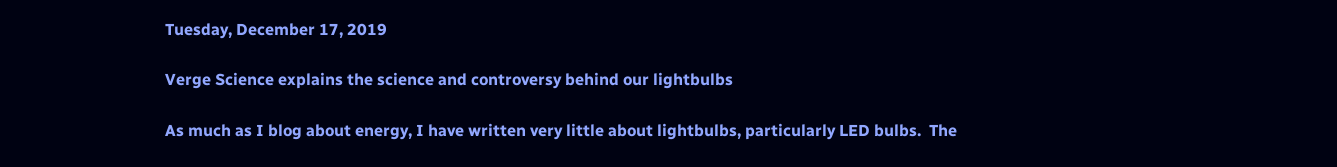Tuesday, December 17, 2019

Verge Science explains the science and controversy behind our lightbulbs

As much as I blog about energy, I have written very little about lightbulbs, particularly LED bulbs.  The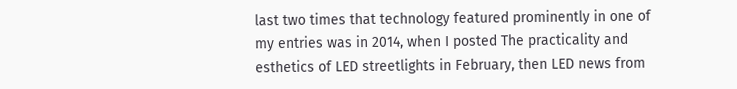last two times that technology featured prominently in one of my entries was in 2014, when I posted The practicality and esthetics of LED streetlights in February, then LED news from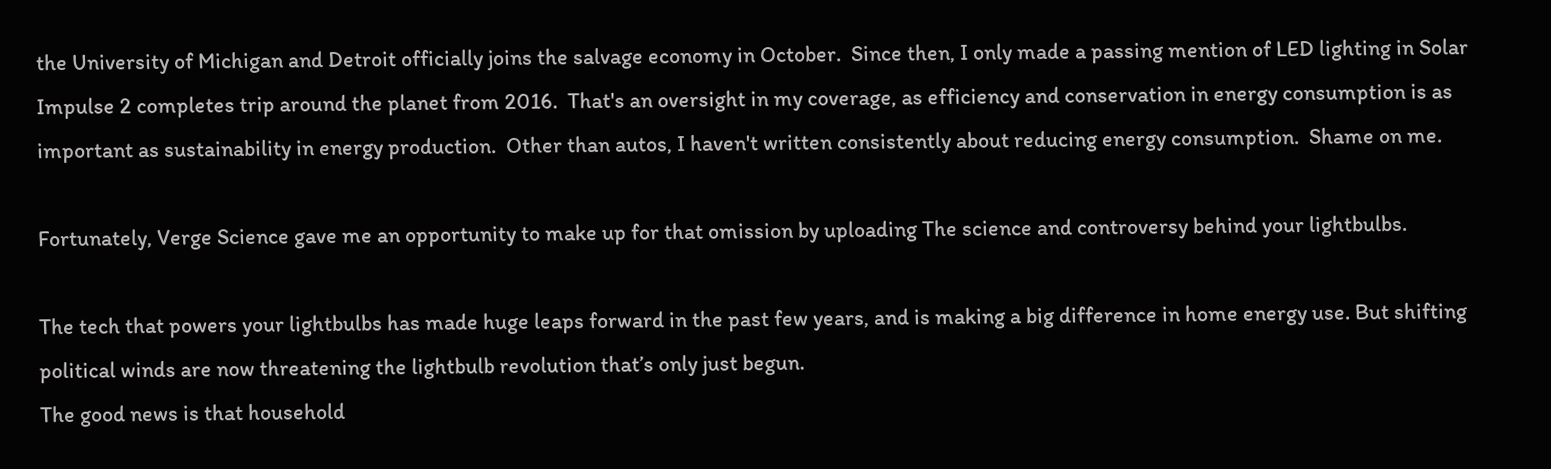the University of Michigan and Detroit officially joins the salvage economy in October.  Since then, I only made a passing mention of LED lighting in Solar Impulse 2 completes trip around the planet from 2016.  That's an oversight in my coverage, as efficiency and conservation in energy consumption is as important as sustainability in energy production.  Other than autos, I haven't written consistently about reducing energy consumption.  Shame on me.

Fortunately, Verge Science gave me an opportunity to make up for that omission by uploading The science and controversy behind your lightbulbs.

The tech that powers your lightbulbs has made huge leaps forward in the past few years, and is making a big difference in home energy use. But shifting political winds are now threatening the lightbulb revolution that’s only just begun.
The good news is that household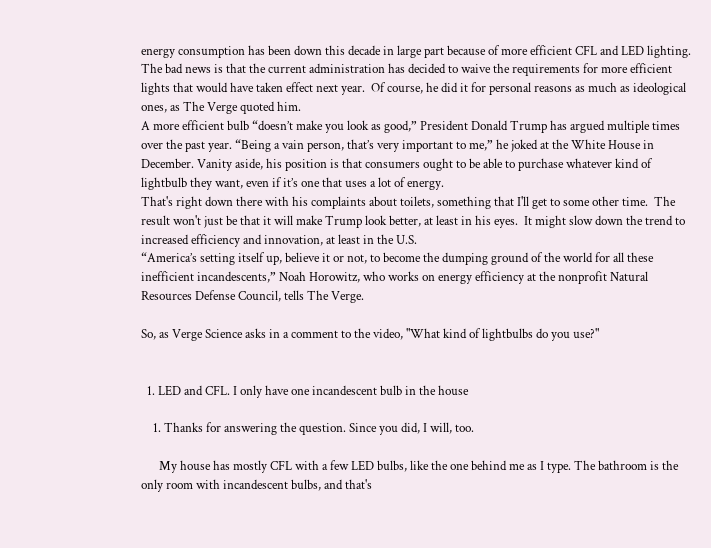energy consumption has been down this decade in large part because of more efficient CFL and LED lighting.  The bad news is that the current administration has decided to waive the requirements for more efficient lights that would have taken effect next year.  Of course, he did it for personal reasons as much as ideological ones, as The Verge quoted him.
A more efficient bulb “doesn’t make you look as good,” President Donald Trump has argued multiple times over the past year. “Being a vain person, that’s very important to me,” he joked at the White House in December. Vanity aside, his position is that consumers ought to be able to purchase whatever kind of lightbulb they want, even if it’s one that uses a lot of energy.
That's right down there with his complaints about toilets, something that I'll get to some other time.  The result won't just be that it will make Trump look better, at least in his eyes.  It might slow down the trend to increased efficiency and innovation, at least in the U.S.
“America’s setting itself up, believe it or not, to become the dumping ground of the world for all these inefficient incandescents,” Noah Horowitz, who works on energy efficiency at the nonprofit Natural Resources Defense Council, tells The Verge.

So, as Verge Science asks in a comment to the video, "What kind of lightbulbs do you use?"


  1. LED and CFL. I only have one incandescent bulb in the house

    1. Thanks for answering the question. Since you did, I will, too.

      My house has mostly CFL with a few LED bulbs, like the one behind me as I type. The bathroom is the only room with incandescent bulbs, and that's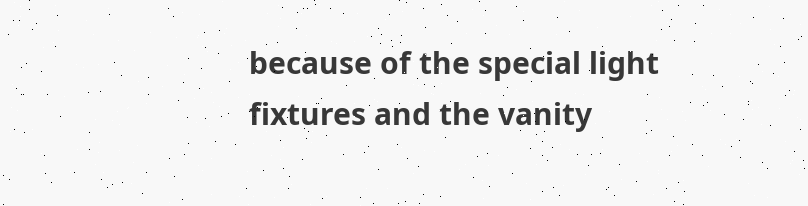because of the special light fixtures and the vanity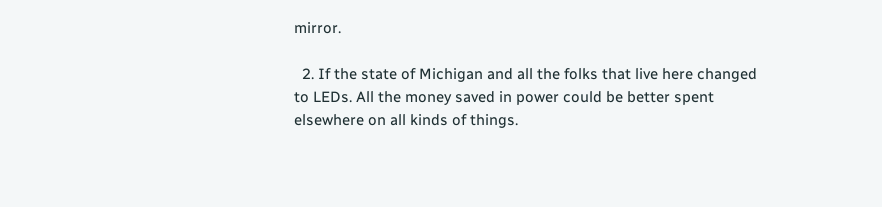mirror.

  2. If the state of Michigan and all the folks that live here changed to LEDs. All the money saved in power could be better spent elsewhere on all kinds of things.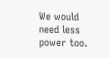We would need less power too.